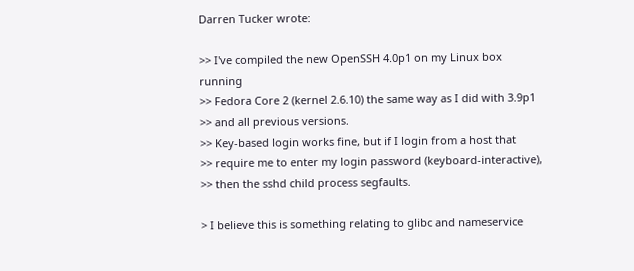Darren Tucker wrote:

>> I've compiled the new OpenSSH 4.0p1 on my Linux box running
>> Fedora Core 2 (kernel 2.6.10) the same way as I did with 3.9p1
>> and all previous versions.
>> Key-based login works fine, but if I login from a host that
>> require me to enter my login password (keyboard-interactive),
>> then the sshd child process segfaults.

> I believe this is something relating to glibc and nameservice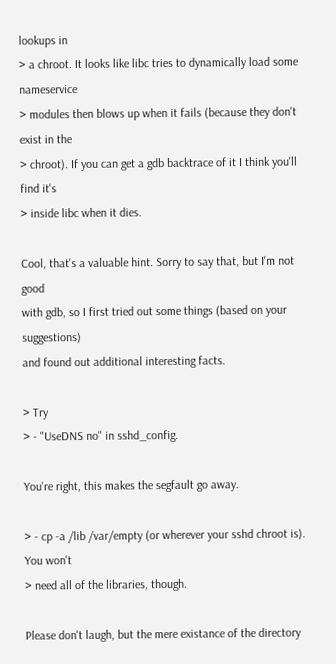lookups in
> a chroot. It looks like libc tries to dynamically load some nameservice
> modules then blows up when it fails (because they don't exist in the
> chroot). If you can get a gdb backtrace of it I think you'll find it's
> inside libc when it dies.

Cool, that's a valuable hint. Sorry to say that, but I'm not good
with gdb, so I first tried out some things (based on your suggestions)
and found out additional interesting facts.

> Try
> - "UseDNS no" in sshd_config.

You're right, this makes the segfault go away.

> - cp -a /lib /var/empty (or wherever your sshd chroot is). You won't
> need all of the libraries, though.

Please don't laugh, but the mere existance of the directory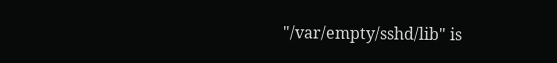"/var/empty/sshd/lib" is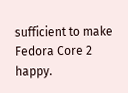sufficient to make Fedora Core 2 happy.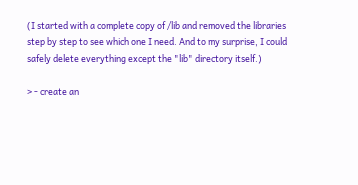(I started with a complete copy of /lib and removed the libraries
step by step to see which one I need. And to my surprise, I could
safely delete everything except the "lib" directory itself.)

> - create an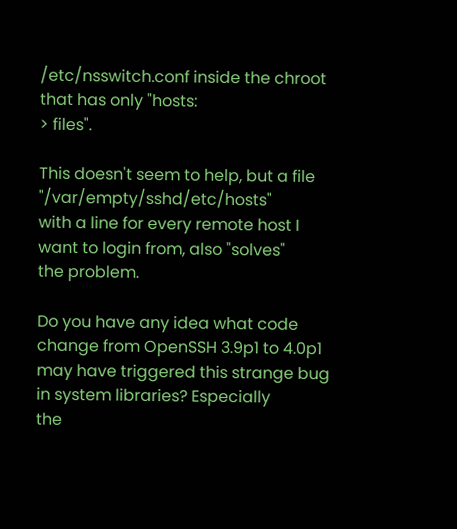/etc/nsswitch.conf inside the chroot that has only "hosts:
> files".

This doesn't seem to help, but a file "/var/empty/sshd/etc/hosts"
with a line for every remote host I want to login from, also "solves"
the problem.

Do you have any idea what code change from OpenSSH 3.9p1 to 4.0p1
may have triggered this strange bug in system libraries? Especially
the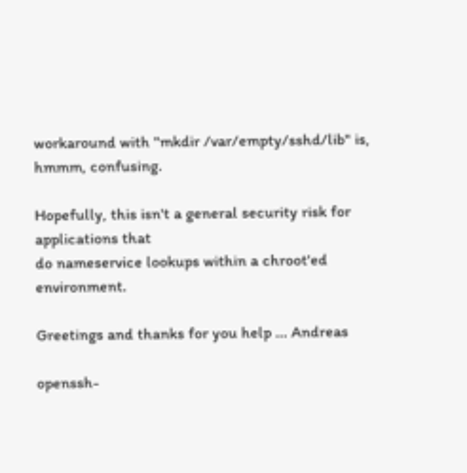workaround with "mkdir /var/empty/sshd/lib" is, hmmm, confusing.

Hopefully, this isn't a general security risk for applications that
do nameservice lookups within a chroot'ed environment.

Greetings and thanks for you help ... Andreas

openssh-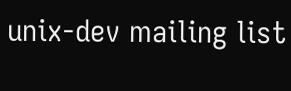unix-dev mailing list